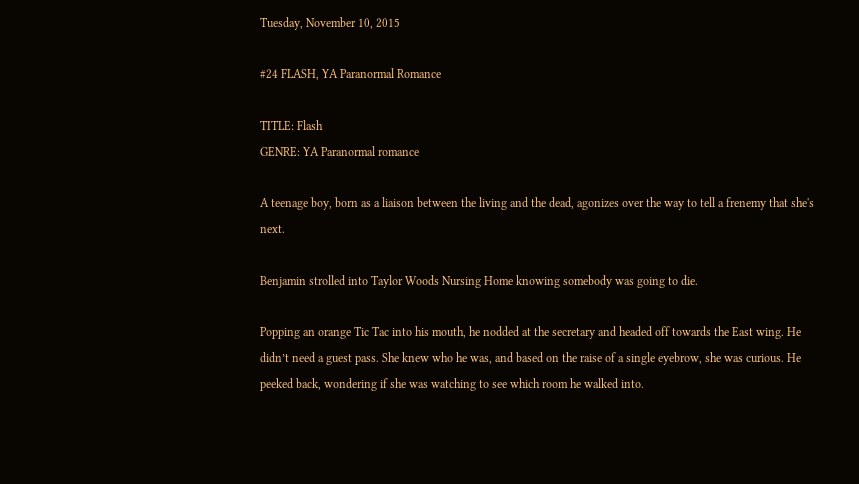Tuesday, November 10, 2015

#24 FLASH, YA Paranormal Romance

TITLE: Flash
GENRE: YA Paranormal romance

A teenage boy, born as a liaison between the living and the dead, agonizes over the way to tell a frenemy that she's next.

Benjamin strolled into Taylor Woods Nursing Home knowing somebody was going to die.

Popping an orange Tic Tac into his mouth, he nodded at the secretary and headed off towards the East wing. He didn’t need a guest pass. She knew who he was, and based on the raise of a single eyebrow, she was curious. He peeked back, wondering if she was watching to see which room he walked into.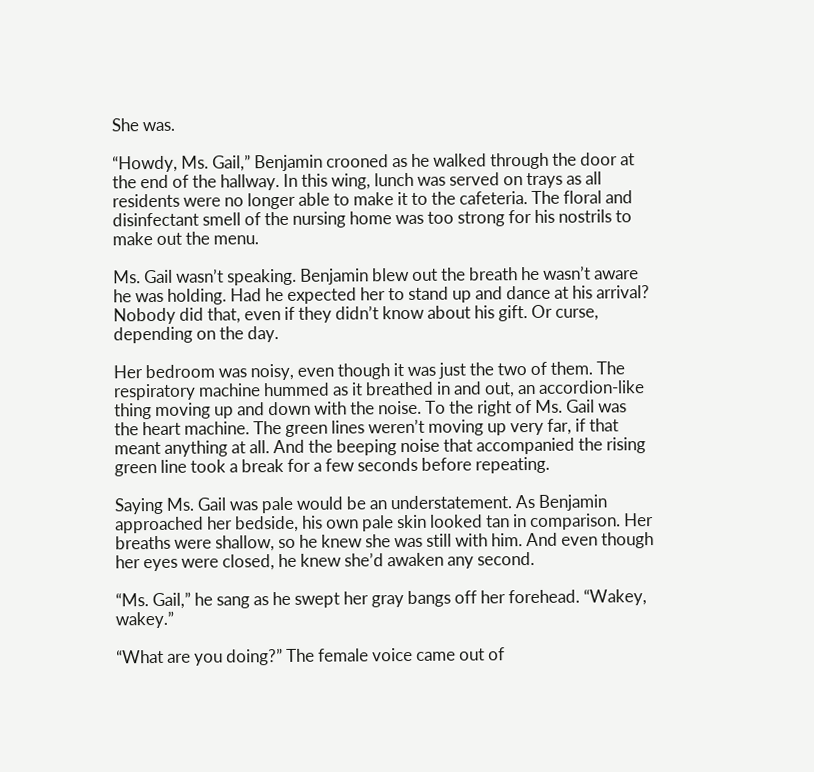She was.

“Howdy, Ms. Gail,” Benjamin crooned as he walked through the door at the end of the hallway. In this wing, lunch was served on trays as all residents were no longer able to make it to the cafeteria. The floral and disinfectant smell of the nursing home was too strong for his nostrils to make out the menu.

Ms. Gail wasn’t speaking. Benjamin blew out the breath he wasn’t aware he was holding. Had he expected her to stand up and dance at his arrival? Nobody did that, even if they didn’t know about his gift. Or curse, depending on the day.

Her bedroom was noisy, even though it was just the two of them. The respiratory machine hummed as it breathed in and out, an accordion-like thing moving up and down with the noise. To the right of Ms. Gail was the heart machine. The green lines weren’t moving up very far, if that meant anything at all. And the beeping noise that accompanied the rising green line took a break for a few seconds before repeating.

Saying Ms. Gail was pale would be an understatement. As Benjamin approached her bedside, his own pale skin looked tan in comparison. Her breaths were shallow, so he knew she was still with him. And even though her eyes were closed, he knew she’d awaken any second.

“Ms. Gail,” he sang as he swept her gray bangs off her forehead. “Wakey, wakey.”

“What are you doing?” The female voice came out of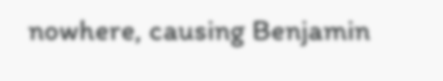nowhere, causing Benjamin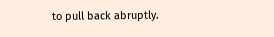to pull back abruptly.